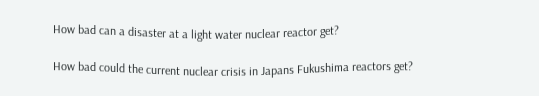How bad can a disaster at a light water nuclear reactor get?

How bad could the current nuclear crisis in Japans Fukushima reactors get?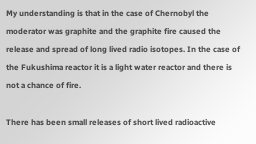My understanding is that in the case of Chernobyl the moderator was graphite and the graphite fire caused the release and spread of long lived radio isotopes. In the case of the Fukushima reactor it is a light water reactor and there is not a chance of fire.

There has been small releases of short lived radioactive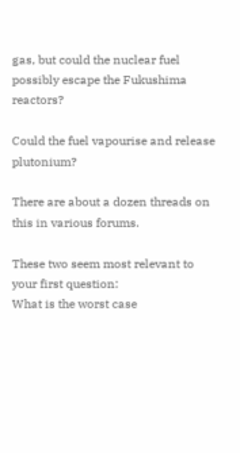gas, but could the nuclear fuel possibly escape the Fukushima reactors?

Could the fuel vapourise and release plutonium?

There are about a dozen threads on this in various forums.

These two seem most relevant to your first question:
What is the worst case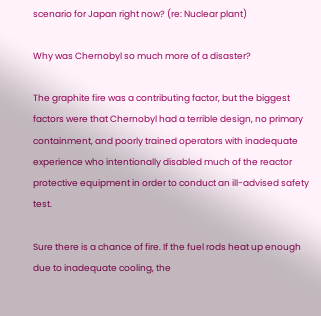scenario for Japan right now? (re: Nuclear plant)

Why was Chernobyl so much more of a disaster?

The graphite fire was a contributing factor, but the biggest factors were that Chernobyl had a terrible design, no primary containment, and poorly trained operators with inadequate experience who intentionally disabled much of the reactor protective equipment in order to conduct an ill-advised safety test.

Sure there is a chance of fire. If the fuel rods heat up enough due to inadequate cooling, the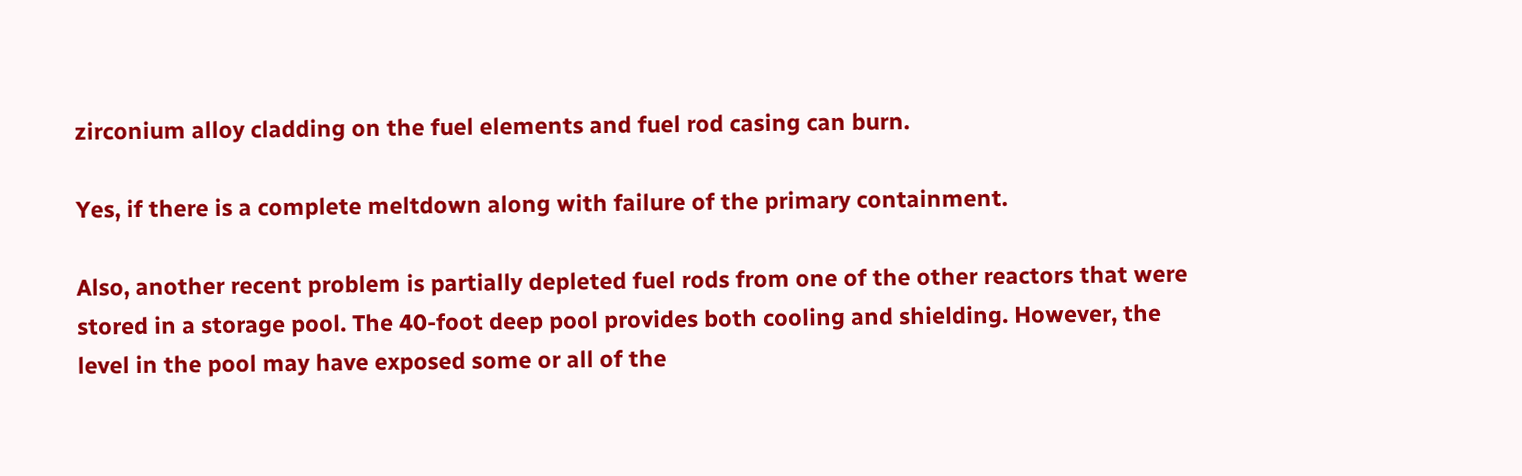zirconium alloy cladding on the fuel elements and fuel rod casing can burn.

Yes, if there is a complete meltdown along with failure of the primary containment.

Also, another recent problem is partially depleted fuel rods from one of the other reactors that were stored in a storage pool. The 40-foot deep pool provides both cooling and shielding. However, the level in the pool may have exposed some or all of the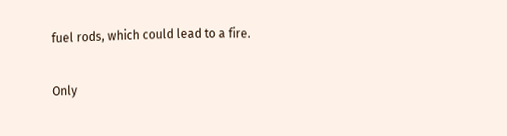fuel rods, which could lead to a fire.

Only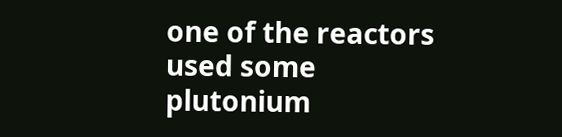one of the reactors used some plutonium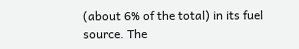(about 6% of the total) in its fuel source. The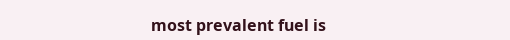most prevalent fuel is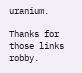uranium.

Thanks for those links robby.